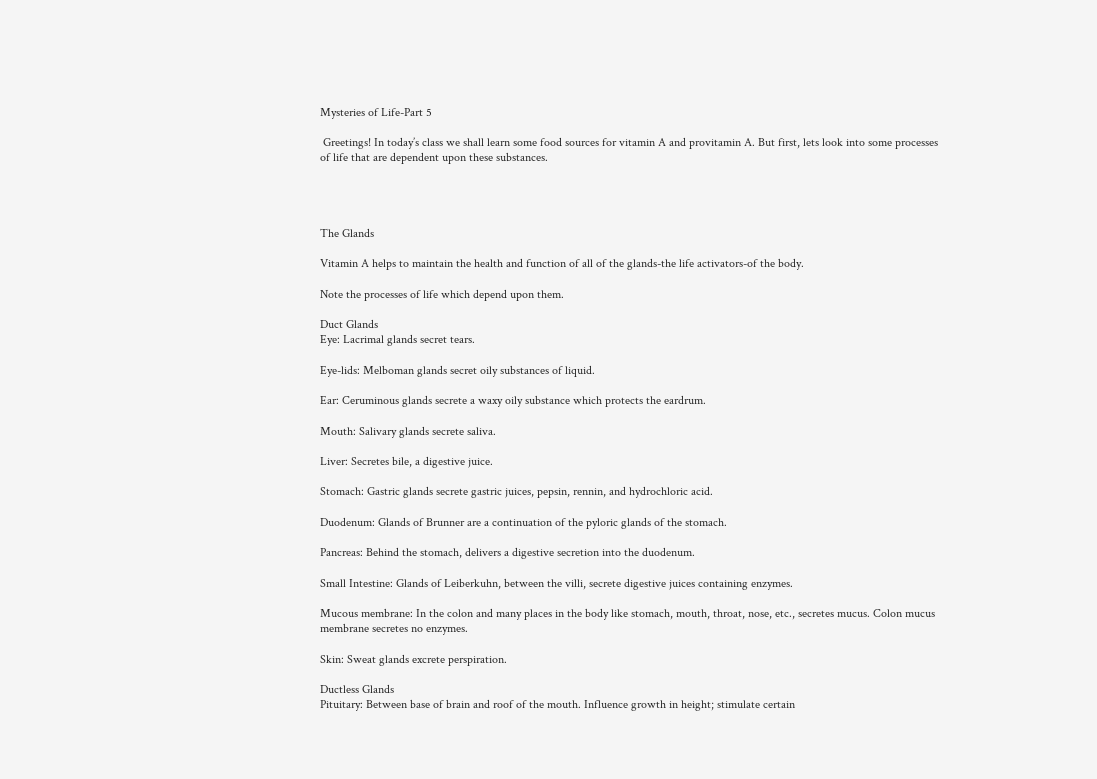Mysteries of Life-Part 5

 Greetings! In today’s class we shall learn some food sources for vitamin A and provitamin A. But first, lets look into some processes of life that are dependent upon these substances.




The Glands

Vitamin A helps to maintain the health and function of all of the glands-the life activators-of the body.

Note the processes of life which depend upon them.

Duct Glands
Eye: Lacrimal glands secret tears.

Eye-lids: Melboman glands secret oily substances of liquid.

Ear: Ceruminous glands secrete a waxy oily substance which protects the eardrum.

Mouth: Salivary glands secrete saliva.

Liver: Secretes bile, a digestive juice.

Stomach: Gastric glands secrete gastric juices, pepsin, rennin, and hydrochloric acid.

Duodenum: Glands of Brunner are a continuation of the pyloric glands of the stomach.

Pancreas: Behind the stomach, delivers a digestive secretion into the duodenum.

Small Intestine: Glands of Leiberkuhn, between the villi, secrete digestive juices containing enzymes.

Mucous membrane: In the colon and many places in the body like stomach, mouth, throat, nose, etc., secretes mucus. Colon mucus membrane secretes no enzymes.

Skin: Sweat glands excrete perspiration.

Ductless Glands
Pituitary: Between base of brain and roof of the mouth. Influence growth in height; stimulate certain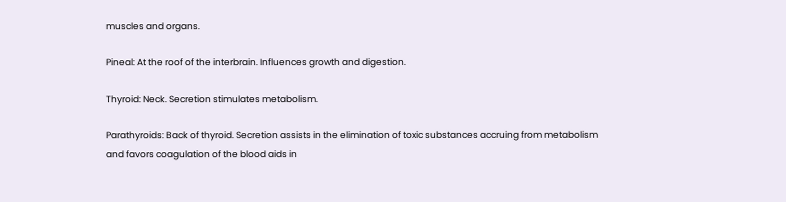muscles and organs.

Pineal: At the roof of the interbrain. Influences growth and digestion.

Thyroid: Neck. Secretion stimulates metabolism.

Parathyroids: Back of thyroid. Secretion assists in the elimination of toxic substances accruing from metabolism and favors coagulation of the blood aids in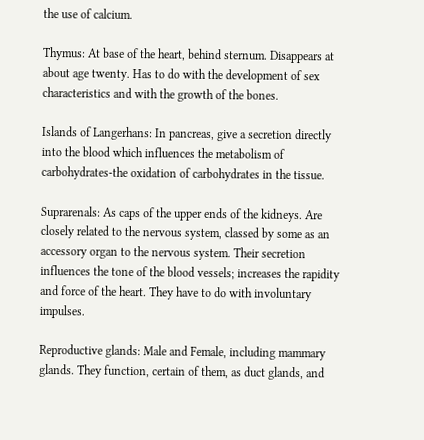the use of calcium.

Thymus: At base of the heart, behind sternum. Disappears at about age twenty. Has to do with the development of sex characteristics and with the growth of the bones.

Islands of Langerhans: In pancreas, give a secretion directly into the blood which influences the metabolism of carbohydrates-the oxidation of carbohydrates in the tissue.

Suprarenals: As caps of the upper ends of the kidneys. Are closely related to the nervous system, classed by some as an accessory organ to the nervous system. Their secretion influences the tone of the blood vessels; increases the rapidity and force of the heart. They have to do with involuntary impulses.

Reproductive glands: Male and Female, including mammary glands. They function, certain of them, as duct glands, and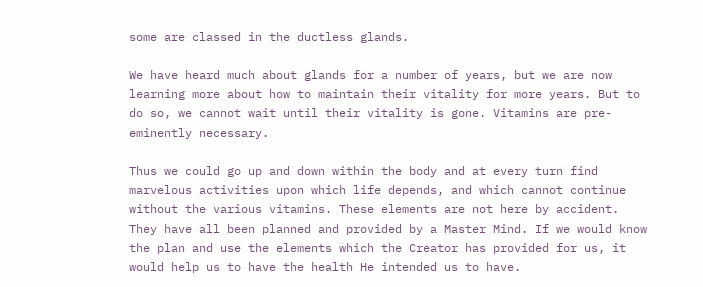some are classed in the ductless glands.

We have heard much about glands for a number of years, but we are now learning more about how to maintain their vitality for more years. But to do so, we cannot wait until their vitality is gone. Vitamins are pre-eminently necessary.

Thus we could go up and down within the body and at every turn find marvelous activities upon which life depends, and which cannot continue without the various vitamins. These elements are not here by accident. They have all been planned and provided by a Master Mind. If we would know the plan and use the elements which the Creator has provided for us, it would help us to have the health He intended us to have.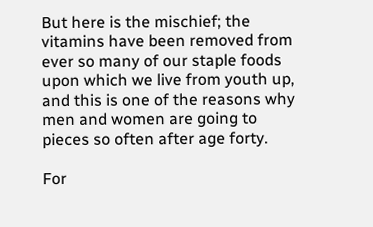But here is the mischief; the vitamins have been removed from ever so many of our staple foods upon which we live from youth up, and this is one of the reasons why men and women are going to pieces so often after age forty.

For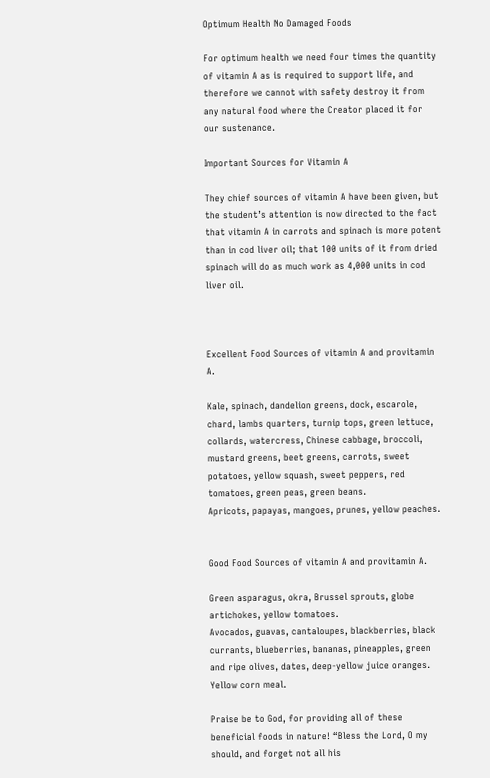Optimum Health No Damaged Foods

For optimum health we need four times the quantity of vitamin A as is required to support life, and therefore we cannot with safety destroy it from any natural food where the Creator placed it for our sustenance.

Important Sources for Vitamin A

They chief sources of vitamin A have been given, but the student’s attention is now directed to the fact that vitamin A in carrots and spinach is more potent than in cod liver oil; that 100 units of it from dried spinach will do as much work as 4,000 units in cod liver oil.



Excellent Food Sources of vitamin A and provitamin A.

Kale, spinach, dandelion greens, dock, escarole, chard, lambs quarters, turnip tops, green lettuce, collards, watercress, Chinese cabbage, broccoli, mustard greens, beet greens, carrots, sweet potatoes, yellow squash, sweet peppers, red tomatoes, green peas, green beans.
Apricots, papayas, mangoes, prunes, yellow peaches.


Good Food Sources of vitamin A and provitamin A.

Green asparagus, okra, Brussel sprouts, globe artichokes, yellow tomatoes.
Avocados, guavas, cantaloupes, blackberries, black currants, blueberries, bananas, pineapples, green and ripe olives, dates, deep-yellow juice oranges.
Yellow corn meal.

Praise be to God, for providing all of these beneficial foods in nature! “Bless the Lord, O my should, and forget not all his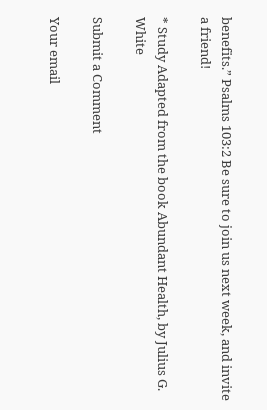benefits.” Psalms 103:2 Be sure to join us next week, and invite a friend!

* Study Adapted from the book Abundant Health, by Julius G. White

Submit a Comment

Your email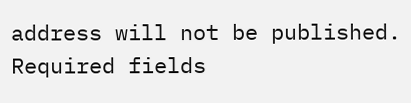address will not be published. Required fields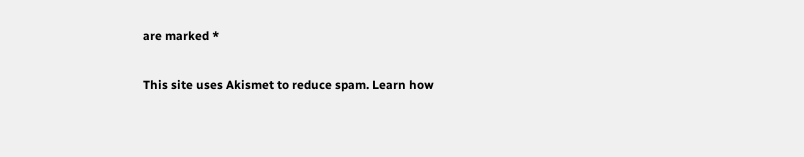are marked *

This site uses Akismet to reduce spam. Learn how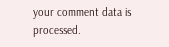your comment data is processed.